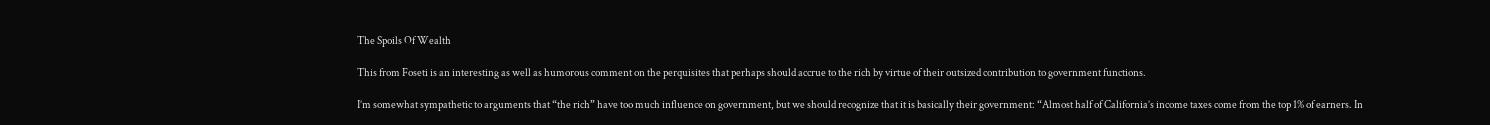The Spoils Of Wealth

This from Foseti is an interesting as well as humorous comment on the perquisites that perhaps should accrue to the rich by virtue of their outsized contribution to government functions.

I’m somewhat sympathetic to arguments that “the rich” have too much influence on government, but we should recognize that it is basically their government: “Almost half of California’s income taxes come from the top 1% of earners. In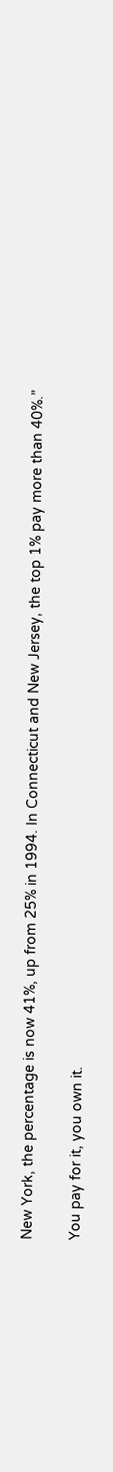New York, the percentage is now 41%, up from 25% in 1994. In Connecticut and New Jersey, the top 1% pay more than 40%.”

You pay for it, you own it.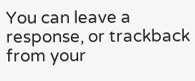You can leave a response, or trackback from your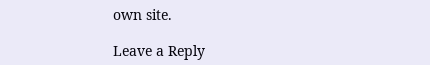own site.

Leave a Reply